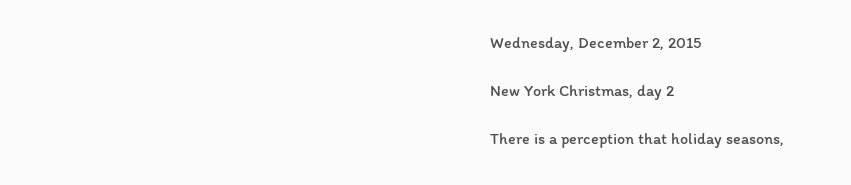Wednesday, December 2, 2015

New York Christmas, day 2

There is a perception that holiday seasons,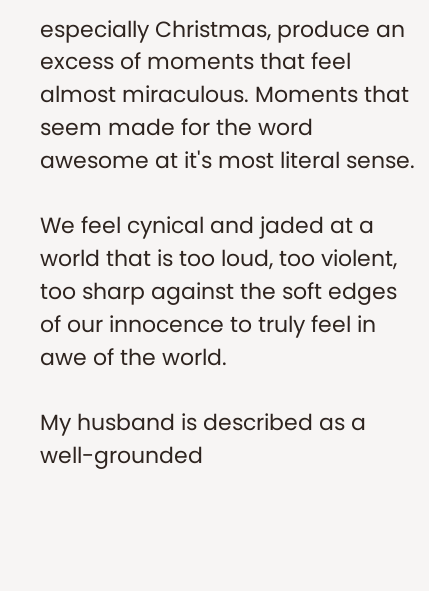especially Christmas, produce an excess of moments that feel almost miraculous. Moments that seem made for the word awesome at it's most literal sense.

We feel cynical and jaded at a world that is too loud, too violent, too sharp against the soft edges of our innocence to truly feel in awe of the world.

My husband is described as a well-grounded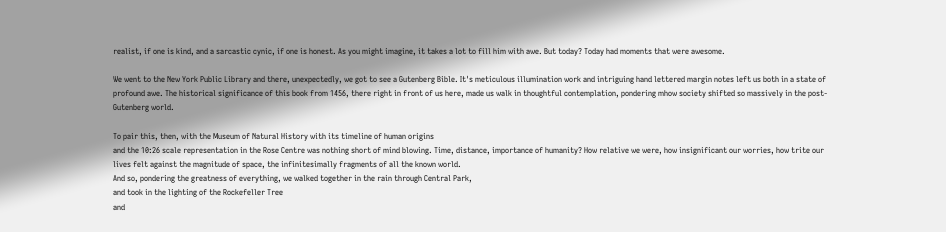realist, if one is kind, and a sarcastic cynic, if one is honest. As you might imagine, it takes a lot to fill him with awe. But today? Today had moments that were awesome.

We went to the New York Public Library and there, unexpectedly, we got to see a Gutenberg Bible. It's meticulous illumination work and intriguing hand lettered margin notes left us both in a state of profound awe. The historical significance of this book from 1456, there right in front of us here, made us walk in thoughtful contemplation, pondering mhow society shifted so massively in the post-Gutenberg world.

To pair this, then, with the Museum of Natural History with its timeline of human origins
and the 10:26 scale representation in the Rose Centre was nothing short of mind blowing. Time, distance, importance of humanity? How relative we were, how insignificant our worries, how trite our lives felt against the magnitude of space, the infinitesimally fragments of all the known world.
And so, pondering the greatness of everything, we walked together in the rain through Central Park,
and took in the lighting of the Rockefeller Tree
and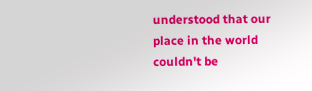understood that our place in the world couldn't be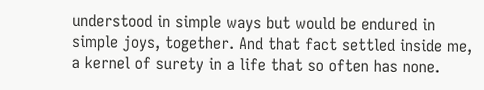understood in simple ways but would be endured in simple joys, together. And that fact settled inside me, a kernel of surety in a life that so often has none.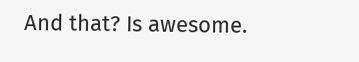And that? Is awesome.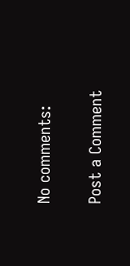No comments:

Post a Comment